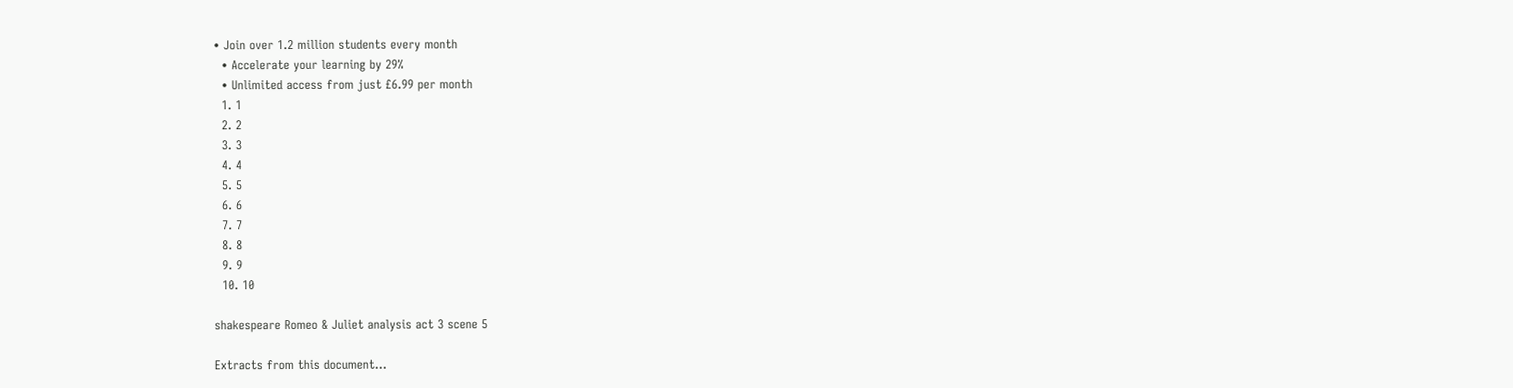• Join over 1.2 million students every month
  • Accelerate your learning by 29%
  • Unlimited access from just £6.99 per month
  1. 1
  2. 2
  3. 3
  4. 4
  5. 5
  6. 6
  7. 7
  8. 8
  9. 9
  10. 10

shakespeare Romeo & Juliet analysis act 3 scene 5

Extracts from this document...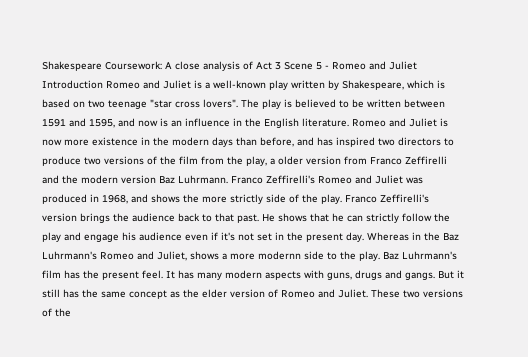Shakespeare Coursework: A close analysis of Act 3 Scene 5 - Romeo and Juliet Introduction Romeo and Juliet is a well-known play written by Shakespeare, which is based on two teenage "star cross lovers". The play is believed to be written between 1591 and 1595, and now is an influence in the English literature. Romeo and Juliet is now more existence in the modern days than before, and has inspired two directors to produce two versions of the film from the play, a older version from Franco Zeffirelli and the modern version Baz Luhrmann. Franco Zeffirelli's Romeo and Juliet was produced in 1968, and shows the more strictly side of the play. Franco Zeffirelli's version brings the audience back to that past. He shows that he can strictly follow the play and engage his audience even if it's not set in the present day. Whereas in the Baz Luhrmann's Romeo and Juliet, shows a more modernn side to the play. Baz Luhrmann's film has the present feel. It has many modern aspects with guns, drugs and gangs. But it still has the same concept as the elder version of Romeo and Juliet. These two versions of the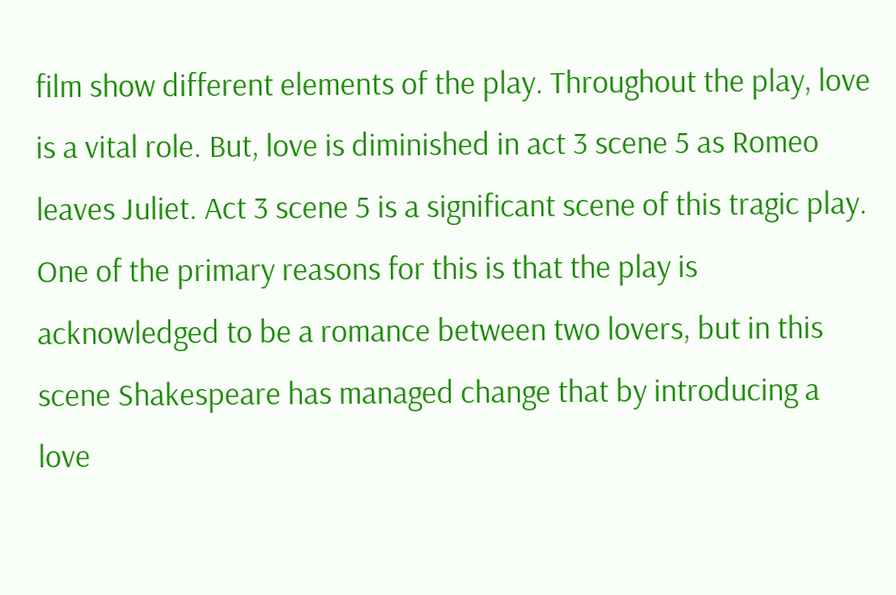film show different elements of the play. Throughout the play, love is a vital role. But, love is diminished in act 3 scene 5 as Romeo leaves Juliet. Act 3 scene 5 is a significant scene of this tragic play. One of the primary reasons for this is that the play is acknowledged to be a romance between two lovers, but in this scene Shakespeare has managed change that by introducing a love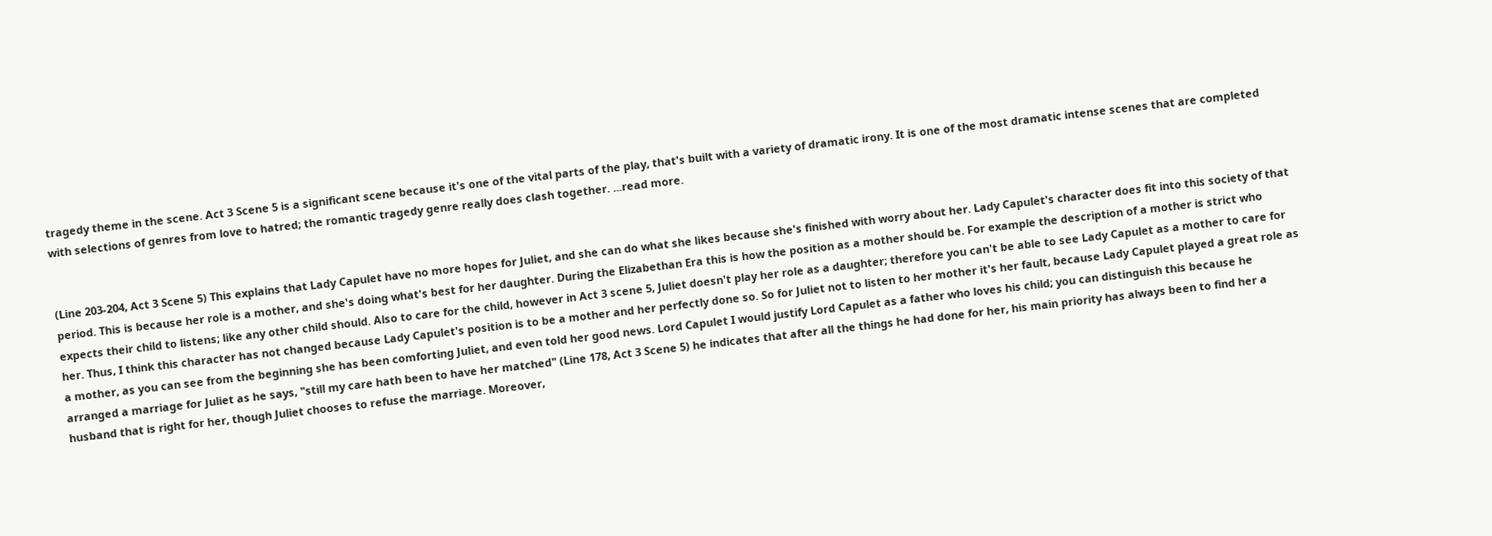tragedy theme in the scene. Act 3 Scene 5 is a significant scene because it's one of the vital parts of the play, that's built with a variety of dramatic irony. It is one of the most dramatic intense scenes that are completed with selections of genres from love to hatred; the romantic tragedy genre really does clash together. ...read more.


(Line 203-204, Act 3 Scene 5) This explains that Lady Capulet have no more hopes for Juliet, and she can do what she likes because she's finished with worry about her. Lady Capulet's character does fit into this society of that period. This is because her role is a mother, and she's doing what's best for her daughter. During the Elizabethan Era this is how the position as a mother should be. For example the description of a mother is strict who expects their child to listens; like any other child should. Also to care for the child, however in Act 3 scene 5, Juliet doesn't play her role as a daughter; therefore you can't be able to see Lady Capulet as a mother to care for her. Thus, I think this character has not changed because Lady Capulet's position is to be a mother and her perfectly done so. So for Juliet not to listen to her mother it's her fault, because Lady Capulet played a great role as a mother, as you can see from the beginning she has been comforting Juliet, and even told her good news. Lord Capulet I would justify Lord Capulet as a father who loves his child; you can distinguish this because he arranged a marriage for Juliet as he says, "still my care hath been to have her matched" (Line 178, Act 3 Scene 5) he indicates that after all the things he had done for her, his main priority has always been to find her a husband that is right for her, though Juliet chooses to refuse the marriage. Moreover,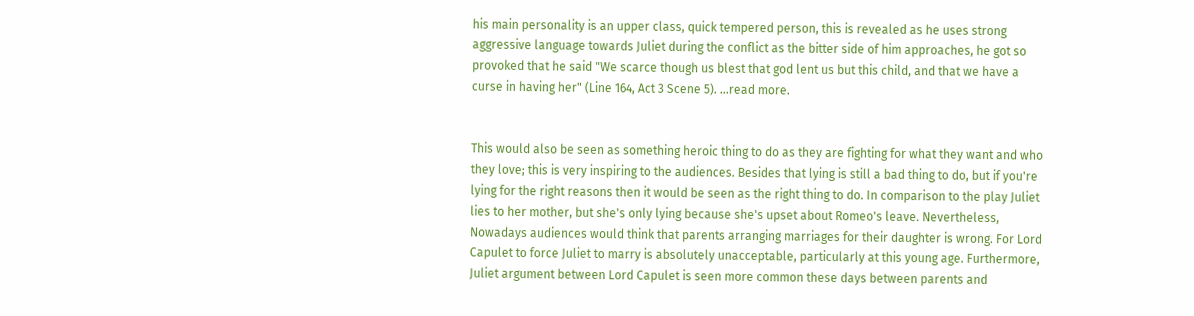his main personality is an upper class, quick tempered person, this is revealed as he uses strong aggressive language towards Juliet during the conflict as the bitter side of him approaches, he got so provoked that he said "We scarce though us blest that god lent us but this child, and that we have a curse in having her" (Line 164, Act 3 Scene 5). ...read more.


This would also be seen as something heroic thing to do as they are fighting for what they want and who they love; this is very inspiring to the audiences. Besides that lying is still a bad thing to do, but if you're lying for the right reasons then it would be seen as the right thing to do. In comparison to the play Juliet lies to her mother, but she's only lying because she's upset about Romeo's leave. Nevertheless, Nowadays audiences would think that parents arranging marriages for their daughter is wrong. For Lord Capulet to force Juliet to marry is absolutely unacceptable, particularly at this young age. Furthermore, Juliet argument between Lord Capulet is seen more common these days between parents and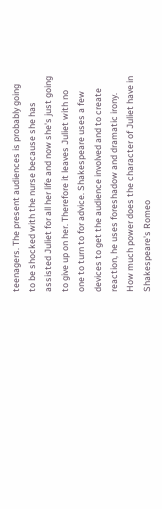teenagers. The present audiences is probably going to be shocked with the nurse because she has assisted Juliet for all her life and now she's just going to give up on her. Therefore it leaves Juliet with no one to turn to for advice. Shakespeare uses a few devices to get the audience involved and to create reaction, he uses foreshadow and dramatic irony. How much power does the character of Juliet have in Shakespeare's Romeo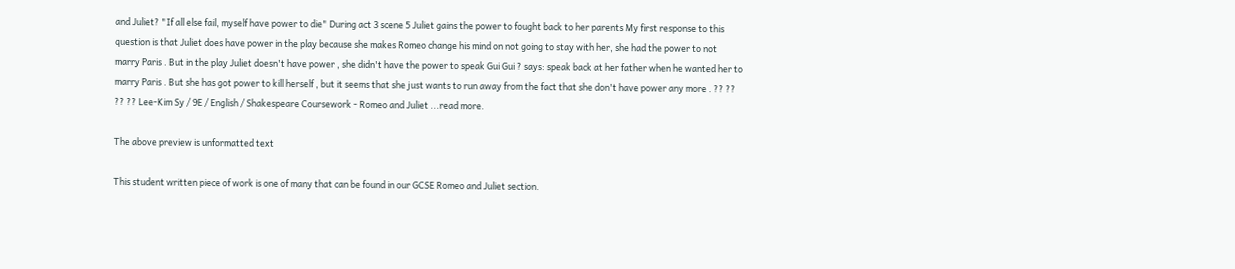and Juliet? "If all else fail, myself have power to die" During act 3 scene 5 Juliet gains the power to fought back to her parents My first response to this question is that Juliet does have power in the play because she makes Romeo change his mind on not going to stay with her, she had the power to not marry Paris . But in the play Juliet doesn't have power , she didn't have the power to speak Gui Gui ? says: speak back at her father when he wanted her to marry Paris . But she has got power to kill herself , but it seems that she just wants to run away from the fact that she don't have power any more . ?? ?? ?? ?? Lee-Kim Sy / 9E / English / Shakespeare Coursework - Romeo and Juliet ...read more.

The above preview is unformatted text

This student written piece of work is one of many that can be found in our GCSE Romeo and Juliet section.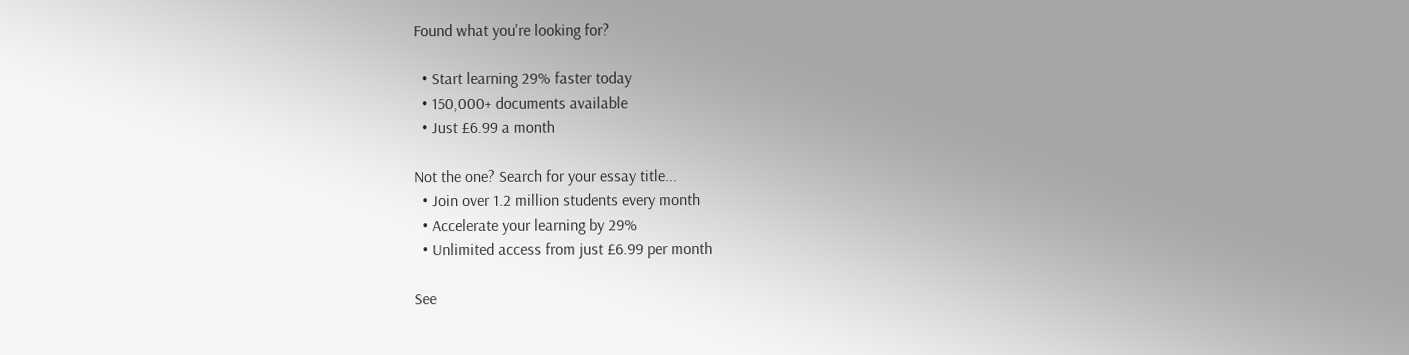Found what you're looking for?

  • Start learning 29% faster today
  • 150,000+ documents available
  • Just £6.99 a month

Not the one? Search for your essay title...
  • Join over 1.2 million students every month
  • Accelerate your learning by 29%
  • Unlimited access from just £6.99 per month

See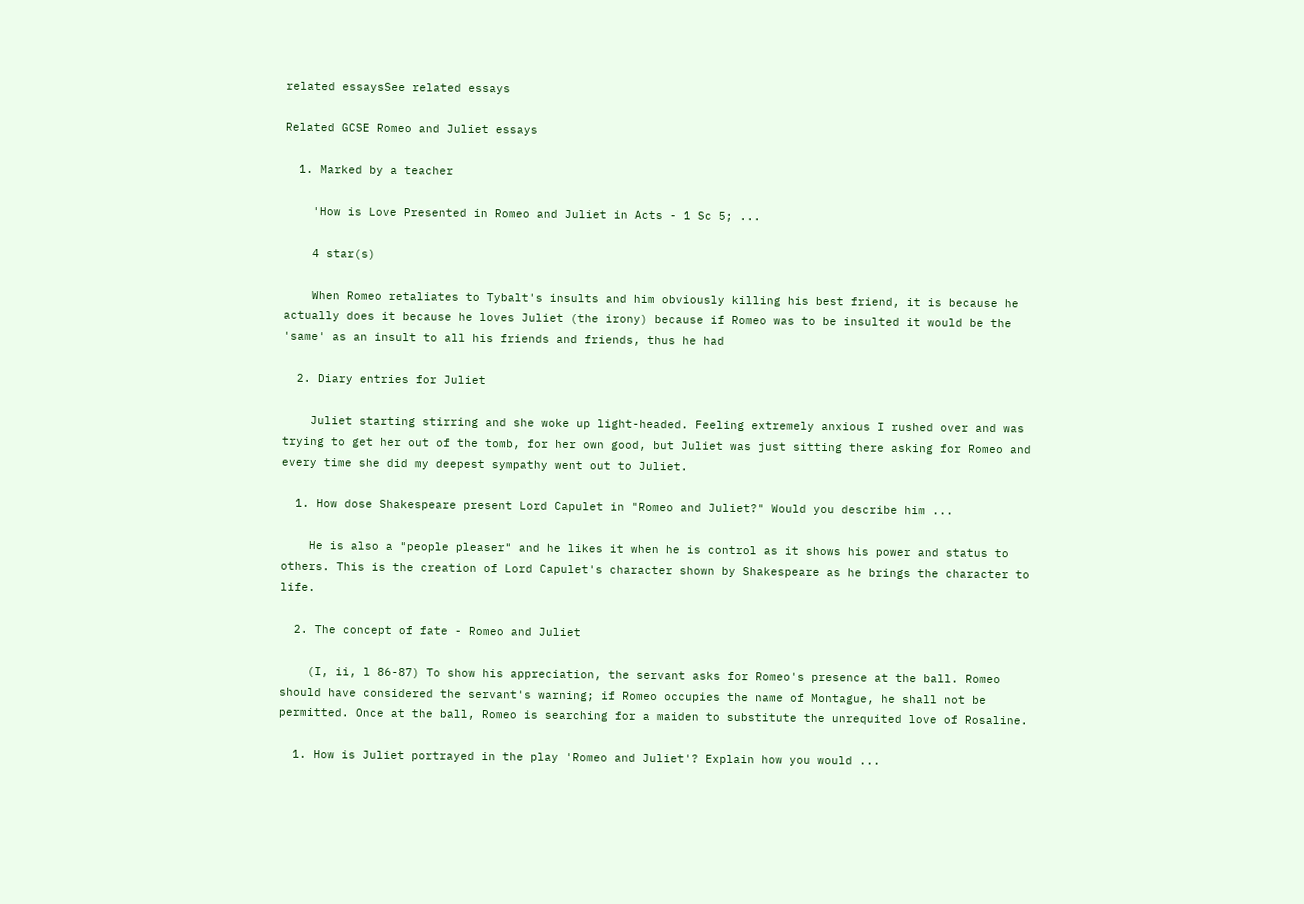related essaysSee related essays

Related GCSE Romeo and Juliet essays

  1. Marked by a teacher

    'How is Love Presented in Romeo and Juliet in Acts - 1 Sc 5; ...

    4 star(s)

    When Romeo retaliates to Tybalt's insults and him obviously killing his best friend, it is because he actually does it because he loves Juliet (the irony) because if Romeo was to be insulted it would be the 'same' as an insult to all his friends and friends, thus he had

  2. Diary entries for Juliet

    Juliet starting stirring and she woke up light-headed. Feeling extremely anxious I rushed over and was trying to get her out of the tomb, for her own good, but Juliet was just sitting there asking for Romeo and every time she did my deepest sympathy went out to Juliet.

  1. How dose Shakespeare present Lord Capulet in "Romeo and Juliet?" Would you describe him ...

    He is also a "people pleaser" and he likes it when he is control as it shows his power and status to others. This is the creation of Lord Capulet's character shown by Shakespeare as he brings the character to life.

  2. The concept of fate - Romeo and Juliet

    (I, ii, l 86-87) To show his appreciation, the servant asks for Romeo's presence at the ball. Romeo should have considered the servant's warning; if Romeo occupies the name of Montague, he shall not be permitted. Once at the ball, Romeo is searching for a maiden to substitute the unrequited love of Rosaline.

  1. How is Juliet portrayed in the play 'Romeo and Juliet'? Explain how you would ...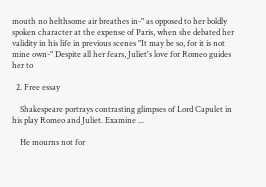mouth no helthsome air breathes in-" as opposed to her boldly spoken character at the expense of Paris, when she debated her validity in his life in previous scenes "It may be so, for it is not mine own-" Despite all her fears, Juliet's love for Romeo guides her to

  2. Free essay

    Shakespeare portrays contrasting glimpses of Lord Capulet in his play Romeo and Juliet. Examine ...

    He mourns not for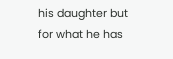his daughter but for what he has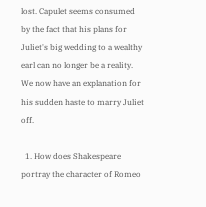lost. Capulet seems consumed by the fact that his plans for Juliet's big wedding to a wealthy earl can no longer be a reality. We now have an explanation for his sudden haste to marry Juliet off.

  1. How does Shakespeare portray the character of Romeo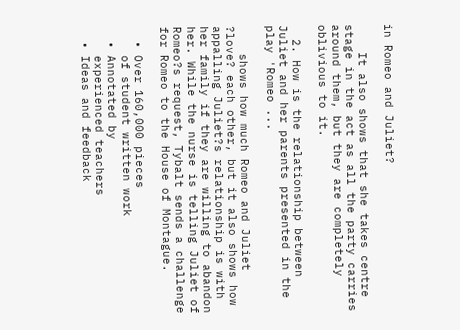in Romeo and Juliet?

    It also shows that she takes centre stage in the act as all the party carries around them, but they are completely oblivious to it.

  2. How is the relationship between Juliet and her parents presented in the play 'Romeo ...

    shows how much Romeo and Juliet ?love? each other, but it also shows how appalling Juliet?s relationship is with her family if they are willing to abandon her. While the nurse is telling Juliet of Romeo?s request, Tybalt sends a challenge for Romeo to the House of Montague.

  • Over 160,000 pieces
    of student written work
  • Annotated by
    experienced teachers
  • Ideas and feedback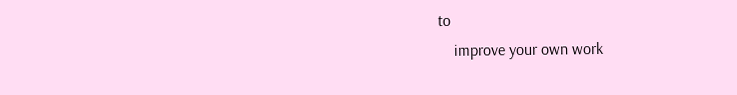to
    improve your own work